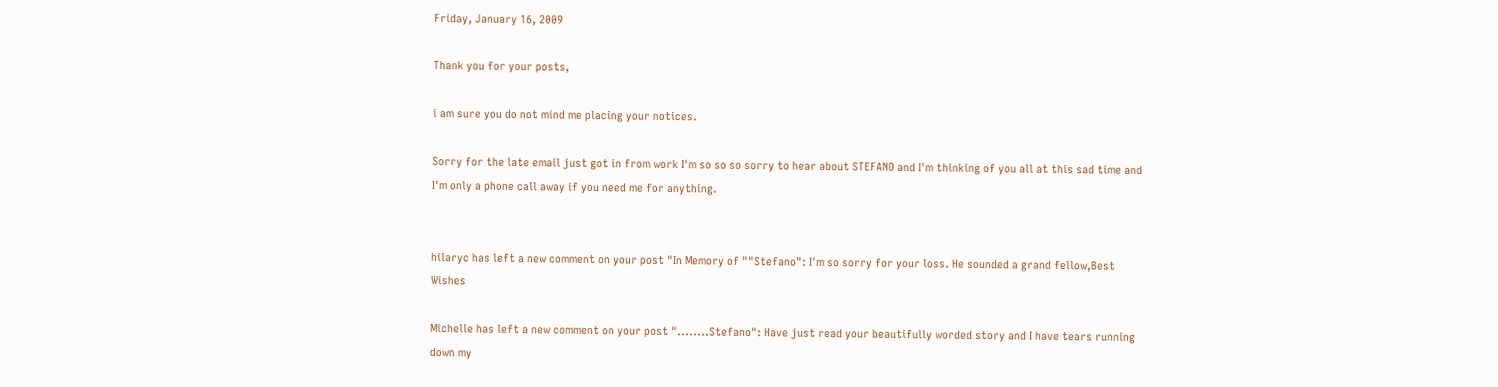Friday, January 16, 2009

Thank you for your posts,

i am sure you do not mind me placing your notices.

Sorry for the late email just got in from work I'm so so so sorry to hear about STEFANO and I'm thinking of you all at this sad time and I'm only a phone call away if you need me for anything.


hilaryc has left a new comment on your post "In Memory of ""Stefano": I'm so sorry for your loss. He sounded a grand fellow,Best Wishes

Michelle has left a new comment on your post "........Stefano": Have just read your beautifully worded story and I have tears running down my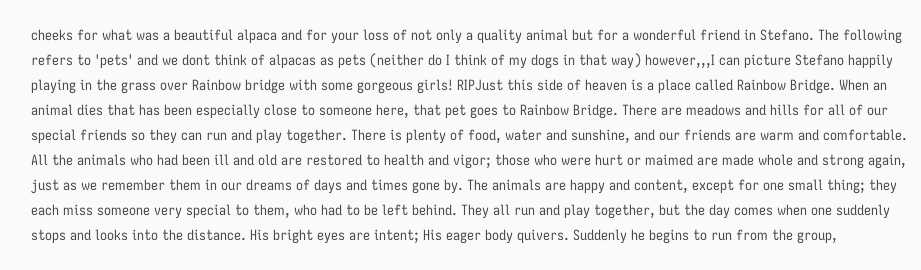cheeks for what was a beautiful alpaca and for your loss of not only a quality animal but for a wonderful friend in Stefano. The following refers to 'pets' and we dont think of alpacas as pets (neither do I think of my dogs in that way) however,,,I can picture Stefano happily playing in the grass over Rainbow bridge with some gorgeous girls! RIPJust this side of heaven is a place called Rainbow Bridge. When an animal dies that has been especially close to someone here, that pet goes to Rainbow Bridge. There are meadows and hills for all of our special friends so they can run and play together. There is plenty of food, water and sunshine, and our friends are warm and comfortable. All the animals who had been ill and old are restored to health and vigor; those who were hurt or maimed are made whole and strong again, just as we remember them in our dreams of days and times gone by. The animals are happy and content, except for one small thing; they each miss someone very special to them, who had to be left behind. They all run and play together, but the day comes when one suddenly stops and looks into the distance. His bright eyes are intent; His eager body quivers. Suddenly he begins to run from the group,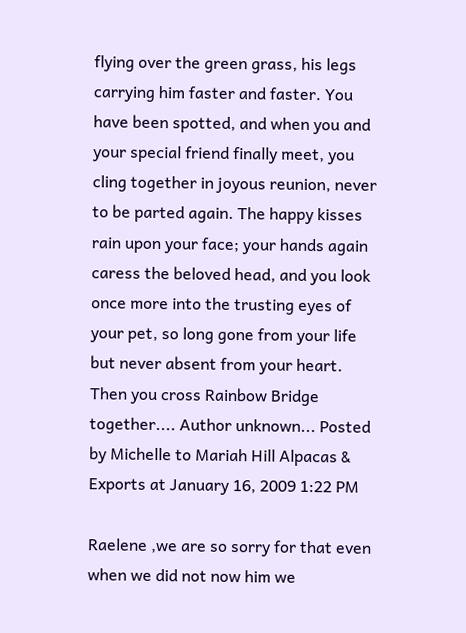flying over the green grass, his legs carrying him faster and faster. You have been spotted, and when you and your special friend finally meet, you cling together in joyous reunion, never to be parted again. The happy kisses rain upon your face; your hands again caress the beloved head, and you look once more into the trusting eyes of your pet, so long gone from your life but never absent from your heart. Then you cross Rainbow Bridge together.... Author unknown... Posted by Michelle to Mariah Hill Alpacas & Exports at January 16, 2009 1:22 PM

Raelene ,we are so sorry for that even when we did not now him we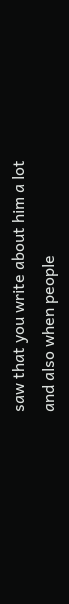saw that you write about him a lot and also when people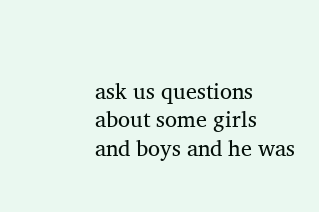ask us questions about some girls and boys and he was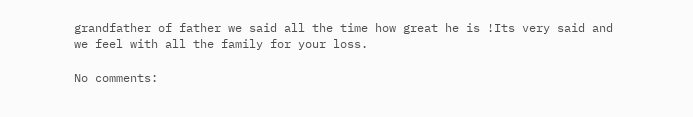grandfather of father we said all the time how great he is !Its very said and we feel with all the family for your loss.

No comments: